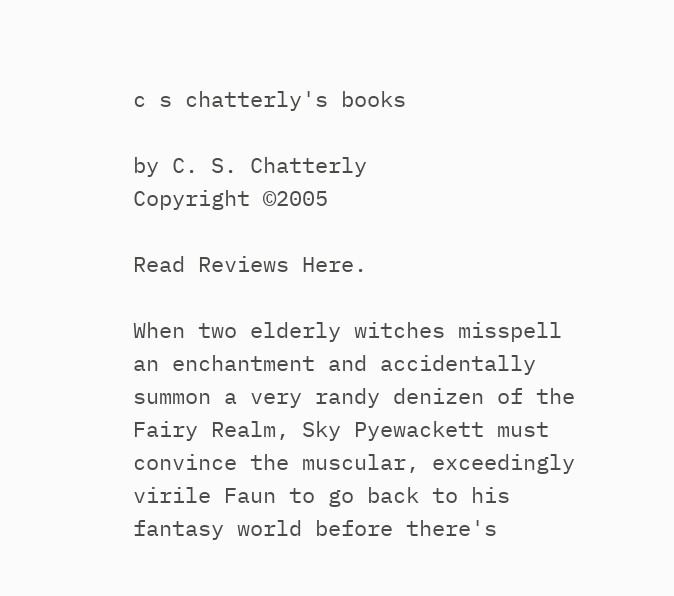c s chatterly's books

by C. S. Chatterly
Copyright ©2005

Read Reviews Here.

When two elderly witches misspell an enchantment and accidentally summon a very randy denizen of the Fairy Realm, Sky Pyewackett must convince the muscular, exceedingly virile Faun to go back to his fantasy world before there's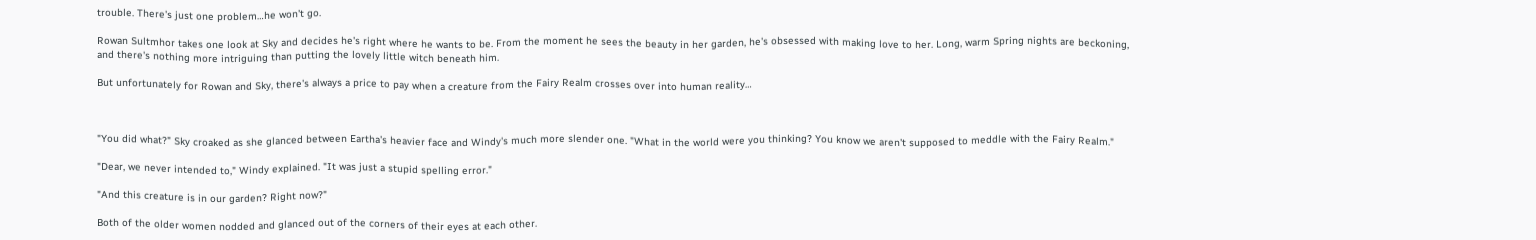trouble. There's just one problem…he won't go.

Rowan Sultmhor takes one look at Sky and decides he's right where he wants to be. From the moment he sees the beauty in her garden, he's obsessed with making love to her. Long, warm Spring nights are beckoning, and there's nothing more intriguing than putting the lovely little witch beneath him.

But unfortunately for Rowan and Sky, there's always a price to pay when a creature from the Fairy Realm crosses over into human reality…



"You did what?" Sky croaked as she glanced between Eartha's heavier face and Windy's much more slender one. "What in the world were you thinking? You know we aren't supposed to meddle with the Fairy Realm."

"Dear, we never intended to," Windy explained. "It was just a stupid spelling error."

"And this creature is in our garden? Right now?"

Both of the older women nodded and glanced out of the corners of their eyes at each other.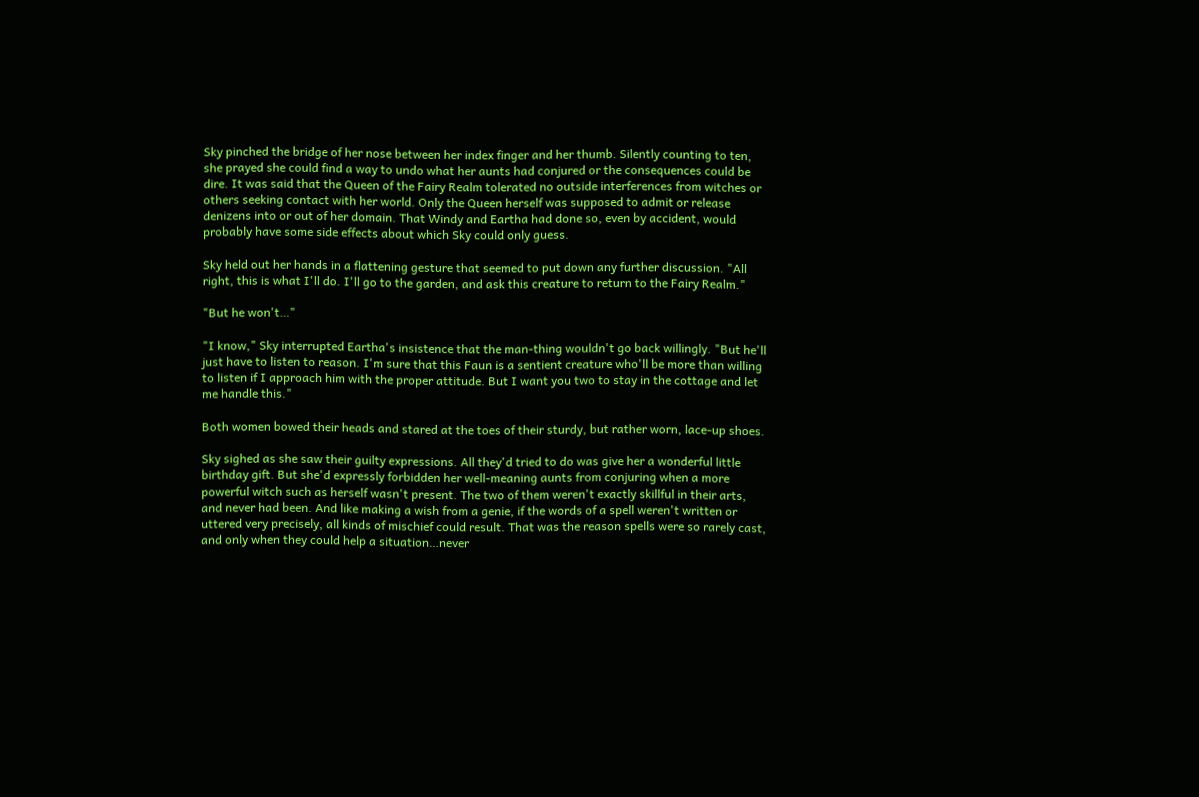Sky pinched the bridge of her nose between her index finger and her thumb. Silently counting to ten, she prayed she could find a way to undo what her aunts had conjured or the consequences could be dire. It was said that the Queen of the Fairy Realm tolerated no outside interferences from witches or others seeking contact with her world. Only the Queen herself was supposed to admit or release denizens into or out of her domain. That Windy and Eartha had done so, even by accident, would probably have some side effects about which Sky could only guess.

Sky held out her hands in a flattening gesture that seemed to put down any further discussion. "All right, this is what I'll do. I'll go to the garden, and ask this creature to return to the Fairy Realm."

"But he won't…"

"I know," Sky interrupted Eartha's insistence that the man-thing wouldn't go back willingly. "But he'll just have to listen to reason. I'm sure that this Faun is a sentient creature who'll be more than willing to listen if I approach him with the proper attitude. But I want you two to stay in the cottage and let me handle this."

Both women bowed their heads and stared at the toes of their sturdy, but rather worn, lace-up shoes.

Sky sighed as she saw their guilty expressions. All they'd tried to do was give her a wonderful little birthday gift. But she'd expressly forbidden her well-meaning aunts from conjuring when a more powerful witch such as herself wasn't present. The two of them weren't exactly skillful in their arts, and never had been. And like making a wish from a genie, if the words of a spell weren't written or uttered very precisely, all kinds of mischief could result. That was the reason spells were so rarely cast, and only when they could help a situation…never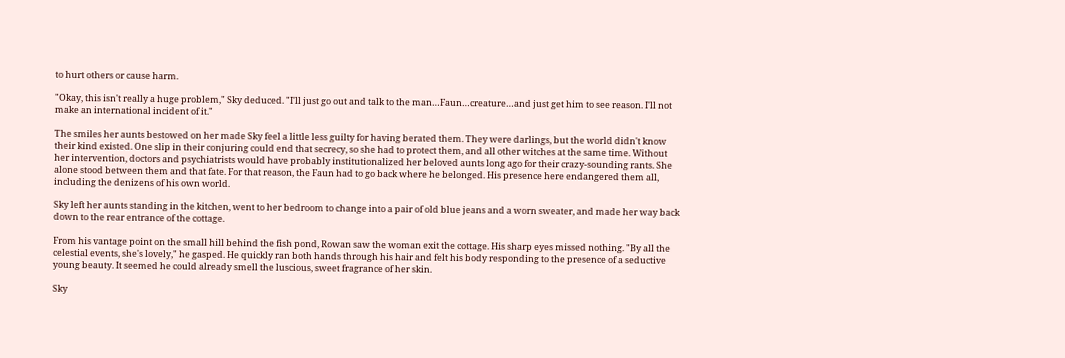to hurt others or cause harm.

"Okay, this isn't really a huge problem," Sky deduced. "I'll just go out and talk to the man…Faun…creature…and just get him to see reason. I'll not make an international incident of it."

The smiles her aunts bestowed on her made Sky feel a little less guilty for having berated them. They were darlings, but the world didn't know their kind existed. One slip in their conjuring could end that secrecy, so she had to protect them, and all other witches at the same time. Without her intervention, doctors and psychiatrists would have probably institutionalized her beloved aunts long ago for their crazy-sounding rants. She alone stood between them and that fate. For that reason, the Faun had to go back where he belonged. His presence here endangered them all, including the denizens of his own world.

Sky left her aunts standing in the kitchen, went to her bedroom to change into a pair of old blue jeans and a worn sweater, and made her way back down to the rear entrance of the cottage.

From his vantage point on the small hill behind the fish pond, Rowan saw the woman exit the cottage. His sharp eyes missed nothing. "By all the celestial events, she's lovely," he gasped. He quickly ran both hands through his hair and felt his body responding to the presence of a seductive young beauty. It seemed he could already smell the luscious, sweet fragrance of her skin.

Sky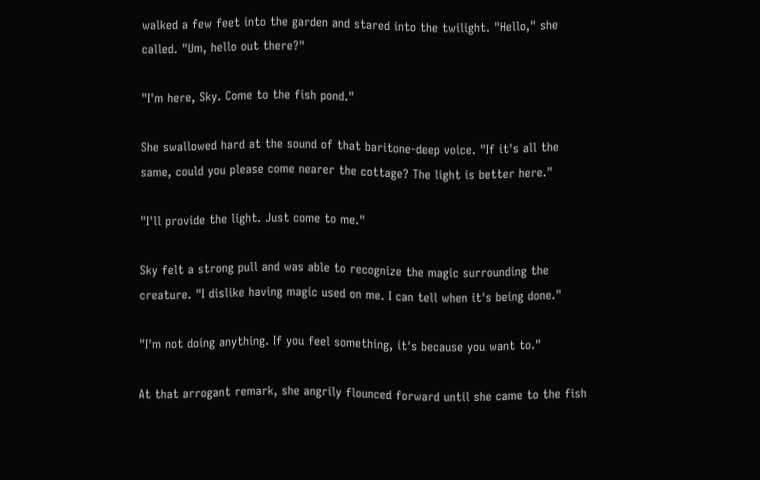walked a few feet into the garden and stared into the twilight. "Hello," she called. "Um, hello out there?"

"I'm here, Sky. Come to the fish pond."

She swallowed hard at the sound of that baritone-deep voice. "If it's all the same, could you please come nearer the cottage? The light is better here."

"I'll provide the light. Just come to me."

Sky felt a strong pull and was able to recognize the magic surrounding the creature. "I dislike having magic used on me. I can tell when it's being done."

"I'm not doing anything. If you feel something, it's because you want to."

At that arrogant remark, she angrily flounced forward until she came to the fish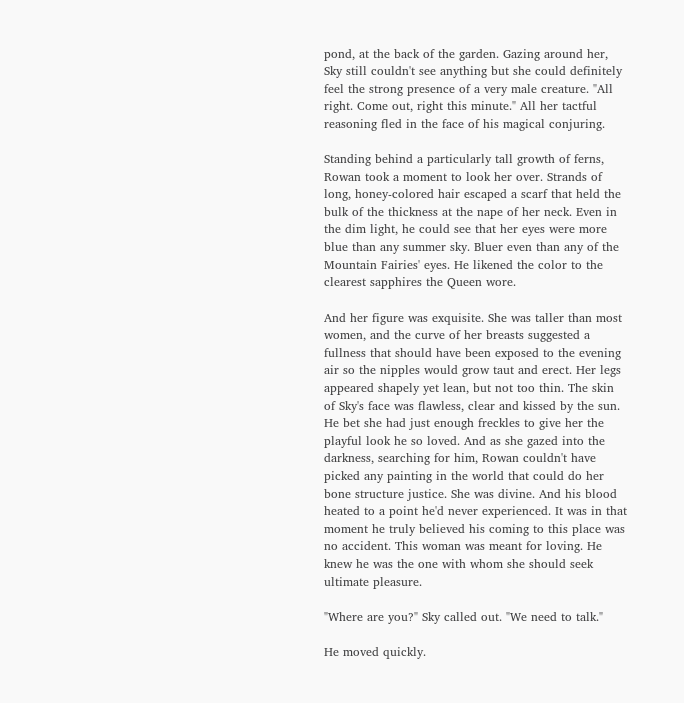pond, at the back of the garden. Gazing around her, Sky still couldn't see anything but she could definitely feel the strong presence of a very male creature. "All right. Come out, right this minute." All her tactful reasoning fled in the face of his magical conjuring.

Standing behind a particularly tall growth of ferns, Rowan took a moment to look her over. Strands of long, honey-colored hair escaped a scarf that held the bulk of the thickness at the nape of her neck. Even in the dim light, he could see that her eyes were more blue than any summer sky. Bluer even than any of the Mountain Fairies' eyes. He likened the color to the clearest sapphires the Queen wore.

And her figure was exquisite. She was taller than most women, and the curve of her breasts suggested a fullness that should have been exposed to the evening air so the nipples would grow taut and erect. Her legs appeared shapely yet lean, but not too thin. The skin of Sky's face was flawless, clear and kissed by the sun. He bet she had just enough freckles to give her the playful look he so loved. And as she gazed into the darkness, searching for him, Rowan couldn't have picked any painting in the world that could do her bone structure justice. She was divine. And his blood heated to a point he'd never experienced. It was in that moment he truly believed his coming to this place was no accident. This woman was meant for loving. He knew he was the one with whom she should seek ultimate pleasure.

"Where are you?" Sky called out. "We need to talk."

He moved quickly.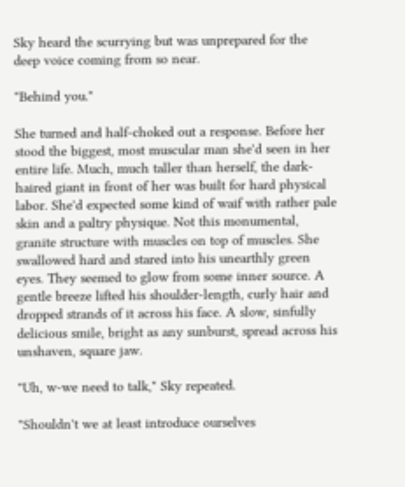Sky heard the scurrying but was unprepared for the deep voice coming from so near.

"Behind you."

She turned and half-choked out a response. Before her stood the biggest, most muscular man she'd seen in her entire life. Much, much taller than herself, the dark-haired giant in front of her was built for hard physical labor. She'd expected some kind of waif with rather pale skin and a paltry physique. Not this monumental, granite structure with muscles on top of muscles. She swallowed hard and stared into his unearthly green eyes. They seemed to glow from some inner source. A gentle breeze lifted his shoulder-length, curly hair and dropped strands of it across his face. A slow, sinfully delicious smile, bright as any sunburst, spread across his unshaven, square jaw.

"Uh, w-we need to talk," Sky repeated.

"Shouldn't we at least introduce ourselves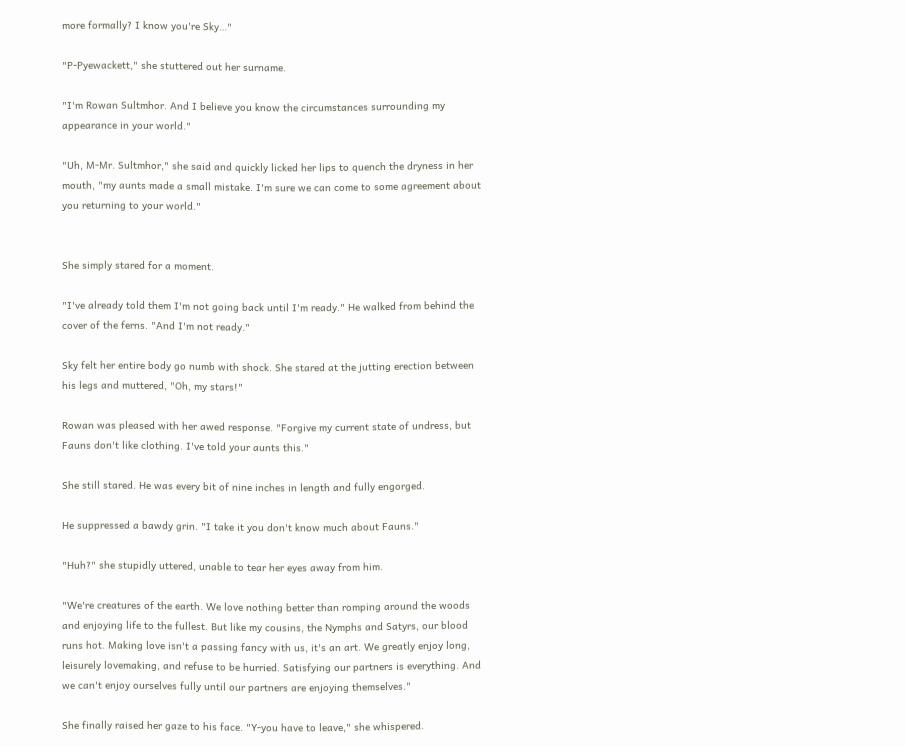more formally? I know you're Sky…"

"P-Pyewackett," she stuttered out her surname.

"I'm Rowan Sultmhor. And I believe you know the circumstances surrounding my appearance in your world."

"Uh, M-Mr. Sultmhor," she said and quickly licked her lips to quench the dryness in her mouth, "my aunts made a small mistake. I'm sure we can come to some agreement about you returning to your world."


She simply stared for a moment.

"I've already told them I'm not going back until I'm ready." He walked from behind the cover of the ferns. "And I'm not ready."

Sky felt her entire body go numb with shock. She stared at the jutting erection between his legs and muttered, "Oh, my stars!"

Rowan was pleased with her awed response. "Forgive my current state of undress, but Fauns don't like clothing. I've told your aunts this."

She still stared. He was every bit of nine inches in length and fully engorged.

He suppressed a bawdy grin. "I take it you don't know much about Fauns."

"Huh?" she stupidly uttered, unable to tear her eyes away from him.

"We're creatures of the earth. We love nothing better than romping around the woods and enjoying life to the fullest. But like my cousins, the Nymphs and Satyrs, our blood runs hot. Making love isn't a passing fancy with us, it's an art. We greatly enjoy long, leisurely lovemaking, and refuse to be hurried. Satisfying our partners is everything. And we can't enjoy ourselves fully until our partners are enjoying themselves."

She finally raised her gaze to his face. "Y-you have to leave," she whispered.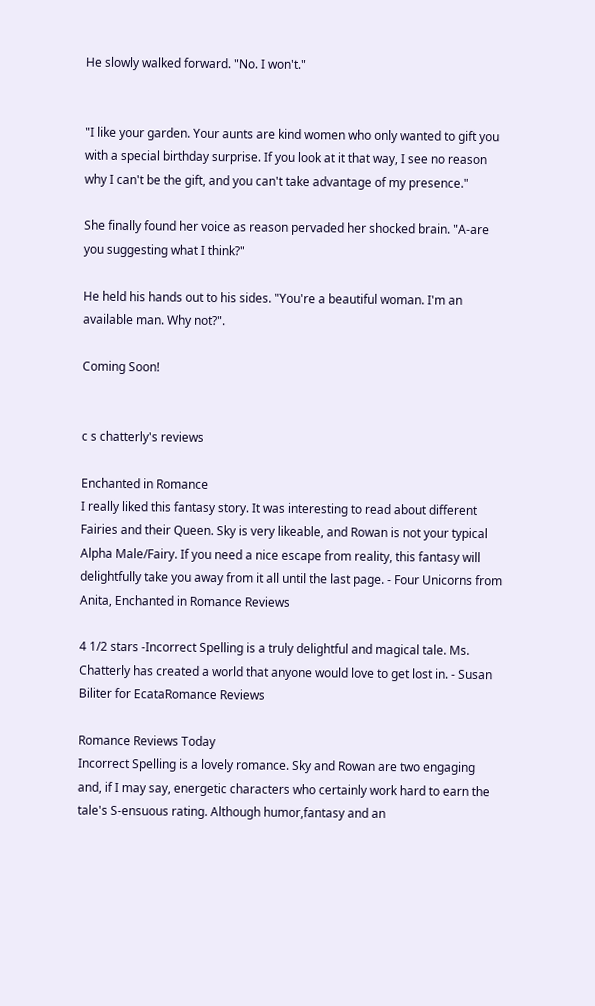He slowly walked forward. "No. I won't."


"I like your garden. Your aunts are kind women who only wanted to gift you with a special birthday surprise. If you look at it that way, I see no reason why I can't be the gift, and you can't take advantage of my presence."

She finally found her voice as reason pervaded her shocked brain. "A-are you suggesting what I think?"

He held his hands out to his sides. "You're a beautiful woman. I'm an available man. Why not?".

Coming Soon!


c s chatterly's reviews

Enchanted in Romance
I really liked this fantasy story. It was interesting to read about different Fairies and their Queen. Sky is very likeable, and Rowan is not your typical Alpha Male/Fairy. If you need a nice escape from reality, this fantasy will delightfully take you away from it all until the last page. - Four Unicorns from Anita, Enchanted in Romance Reviews

4 1/2 stars -Incorrect Spelling is a truly delightful and magical tale. Ms. Chatterly has created a world that anyone would love to get lost in. - Susan Biliter for EcataRomance Reviews

Romance Reviews Today
Incorrect Spelling is a lovely romance. Sky and Rowan are two engaging and, if I may say, energetic characters who certainly work hard to earn the tale's S-ensuous rating. Although humor,fantasy and an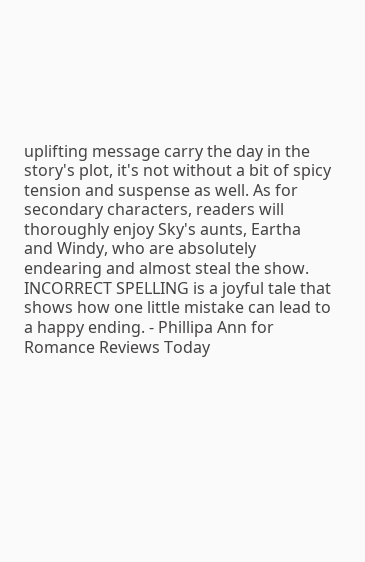uplifting message carry the day in the story's plot, it's not without a bit of spicy tension and suspense as well. As for secondary characters, readers will thoroughly enjoy Sky's aunts, Eartha and Windy, who are absolutely endearing and almost steal the show. INCORRECT SPELLING is a joyful tale that shows how one little mistake can lead to a happy ending. - Phillipa Ann for Romance Reviews Today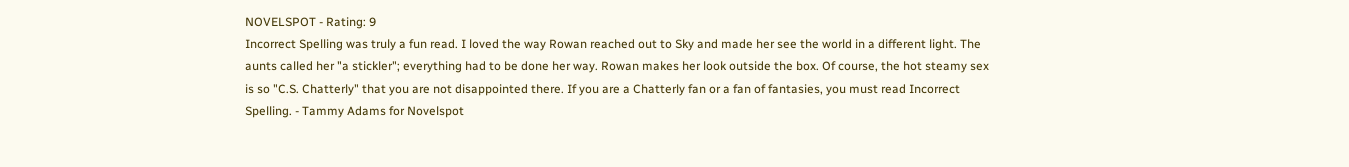NOVELSPOT - Rating: 9
Incorrect Spelling was truly a fun read. I loved the way Rowan reached out to Sky and made her see the world in a different light. The aunts called her "a stickler"; everything had to be done her way. Rowan makes her look outside the box. Of course, the hot steamy sex is so "C.S. Chatterly" that you are not disappointed there. If you are a Chatterly fan or a fan of fantasies, you must read Incorrect Spelling. - Tammy Adams for Novelspot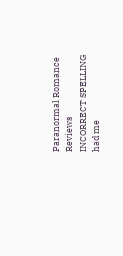Paranormal Romance Reviews
INCORRECT SPELLING had me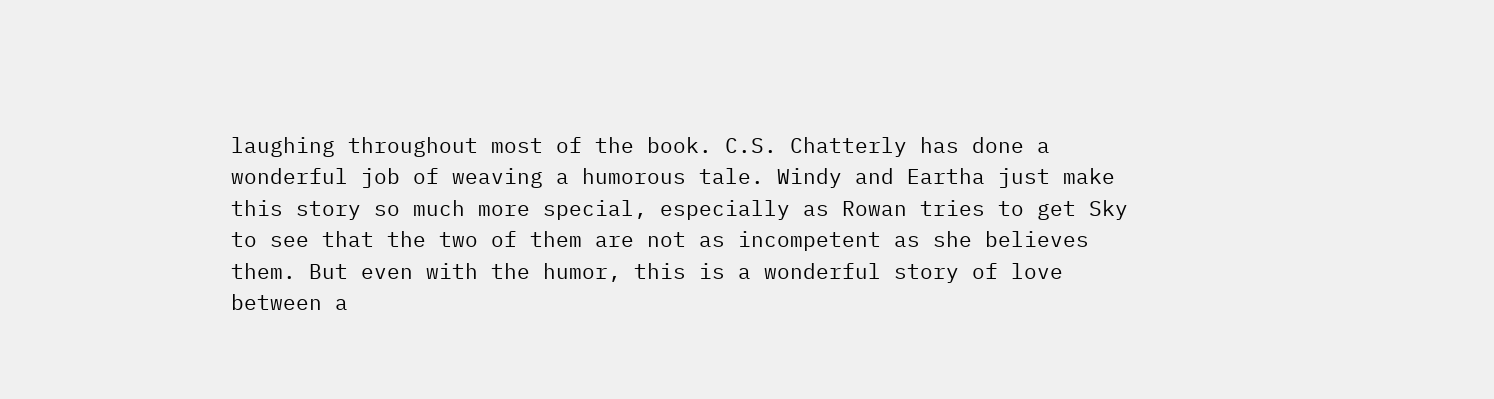laughing throughout most of the book. C.S. Chatterly has done a wonderful job of weaving a humorous tale. Windy and Eartha just make this story so much more special, especially as Rowan tries to get Sky to see that the two of them are not as incompetent as she believes them. But even with the humor, this is a wonderful story of love between a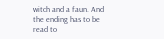witch and a faun. And the ending has to be read to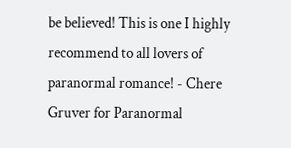be believed! This is one I highly recommend to all lovers of paranormal romance! - Chere Gruver for Paranormal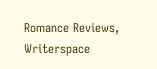Romance Reviews, Writerspace